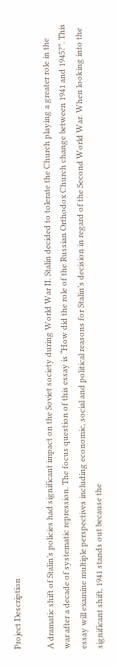Project Description

A dramatic shift of Stalin’s policies had significant impact on the Soviet society during World War II. Stalin decided to tolerate the Church playing a greater role in the war after a decade of systematic repression. The focus question of this essay is “How did the role of the Russian Orthodox Church change between 1941 and 1945?”. This essay will examine multiple perspectives including economic, social and political reasons for Stalin’s decision in regard of the Second World War. When looking into the significant shift, 1941 stands out because the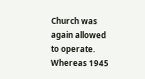Church was again allowed to operate. Whereas 1945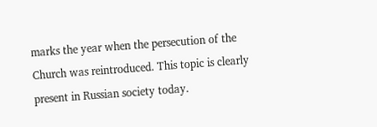marks the year when the persecution of the Church was reintroduced. This topic is clearly present in Russian society today.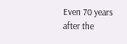Even 70 years after the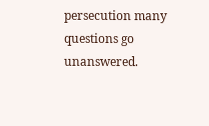persecution many questions go unanswered.